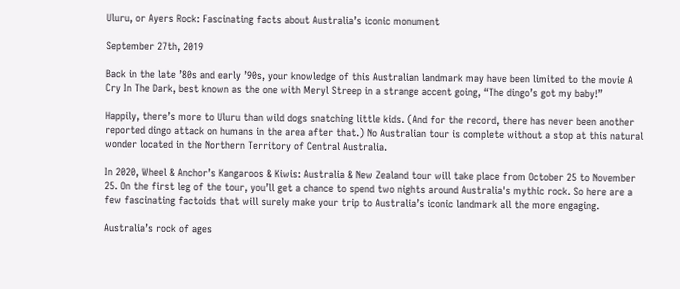Uluru, or Ayers Rock: Fascinating facts about Australia’s iconic monument

September 27th, 2019

Back in the late ’80s and early ’90s, your knowledge of this Australian landmark may have been limited to the movie A Cry In The Dark, best known as the one with Meryl Streep in a strange accent going, “The dingo’s got my baby!”

Happily, there’s more to Uluru than wild dogs snatching little kids. (And for the record, there has never been another reported dingo attack on humans in the area after that.) No Australian tour is complete without a stop at this natural wonder located in the Northern Territory of Central Australia.

In 2020, Wheel & Anchor’s Kangaroos & Kiwis: Australia & New Zealand tour will take place from October 25 to November 25. On the first leg of the tour, you’ll get a chance to spend two nights around Australia's mythic rock. So here are a few fascinating factoids that will surely make your trip to Australia’s iconic landmark all the more engaging.

Australia’s rock of ages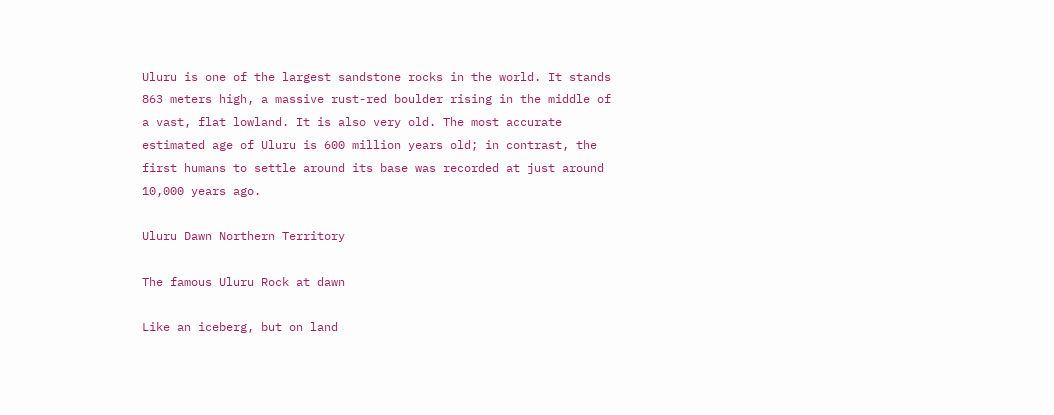Uluru is one of the largest sandstone rocks in the world. It stands 863 meters high, a massive rust-red boulder rising in the middle of a vast, flat lowland. It is also very old. The most accurate estimated age of Uluru is 600 million years old; in contrast, the first humans to settle around its base was recorded at just around 10,000 years ago.

Uluru Dawn Northern Territory

The famous Uluru Rock at dawn

Like an iceberg, but on land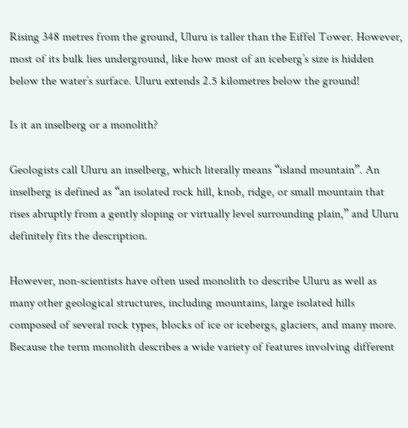Rising 348 metres from the ground, Uluru is taller than the Eiffel Tower. However, most of its bulk lies underground, like how most of an iceberg’s size is hidden below the water’s surface. Uluru extends 2.5 kilometres below the ground!

Is it an inselberg or a monolith?

Geologists call Uluru an inselberg, which literally means “island mountain”. An inselberg is defined as “an isolated rock hill, knob, ridge, or small mountain that rises abruptly from a gently sloping or virtually level surrounding plain,” and Uluru definitely fits the description.

However, non-scientists have often used monolith to describe Uluru as well as many other geological structures, including mountains, large isolated hills composed of several rock types, blocks of ice or icebergs, glaciers, and many more. Because the term monolith describes a wide variety of features involving different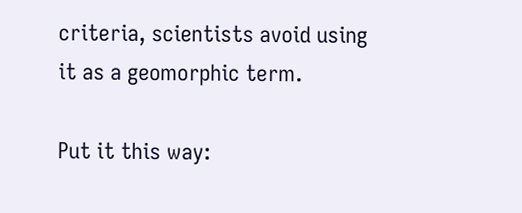criteria, scientists avoid using it as a geomorphic term.

Put it this way: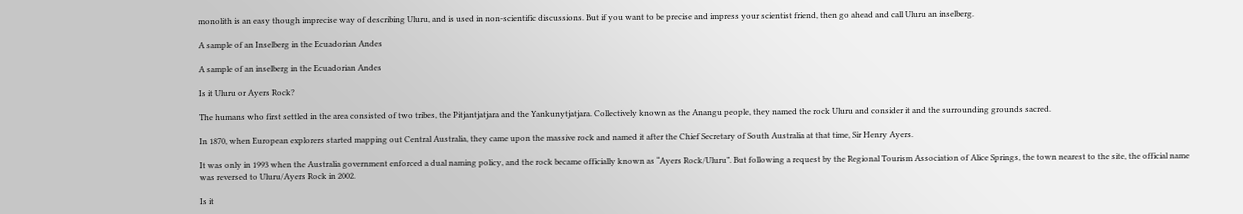monolith is an easy though imprecise way of describing Uluru, and is used in non-scientific discussions. But if you want to be precise and impress your scientist friend, then go ahead and call Uluru an inselberg.

A sample of an Inselberg in the Ecuadorian Andes

A sample of an inselberg in the Ecuadorian Andes

Is it Uluru or Ayers Rock?

The humans who first settled in the area consisted of two tribes, the Pitjantjatjara and the Yankunytjatjara. Collectively known as the Anangu people, they named the rock Uluru and consider it and the surrounding grounds sacred.

In 1870, when European explorers started mapping out Central Australia, they came upon the massive rock and named it after the Chief Secretary of South Australia at that time, Sir Henry Ayers.

It was only in 1993 when the Australia government enforced a dual naming policy, and the rock became officially known as “Ayers Rock/Uluru”. But following a request by the Regional Tourism Association of Alice Springs, the town nearest to the site, the official name was reversed to Uluru/Ayers Rock in 2002.

Is it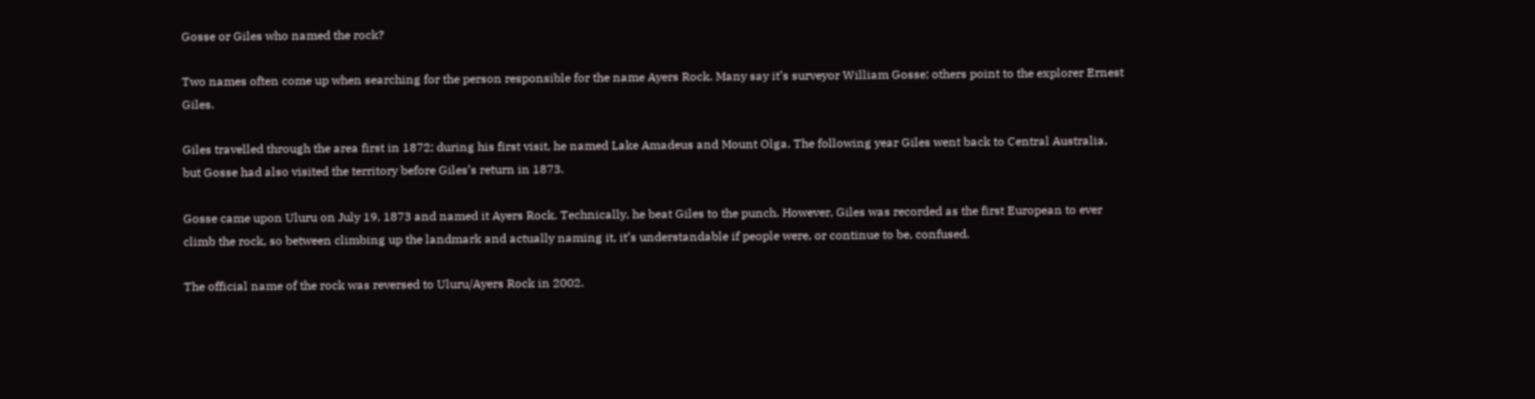Gosse or Giles who named the rock?

Two names often come up when searching for the person responsible for the name Ayers Rock. Many say it’s surveyor William Gosse; others point to the explorer Ernest Giles.

Giles travelled through the area first in 1872; during his first visit, he named Lake Amadeus and Mount Olga. The following year Giles went back to Central Australia, but Gosse had also visited the territory before Giles’s return in 1873.

Gosse came upon Uluru on July 19, 1873 and named it Ayers Rock. Technically, he beat Giles to the punch. However, Giles was recorded as the first European to ever climb the rock, so between climbing up the landmark and actually naming it, it’s understandable if people were, or continue to be, confused.

The official name of the rock was reversed to Uluru/Ayers Rock in 2002.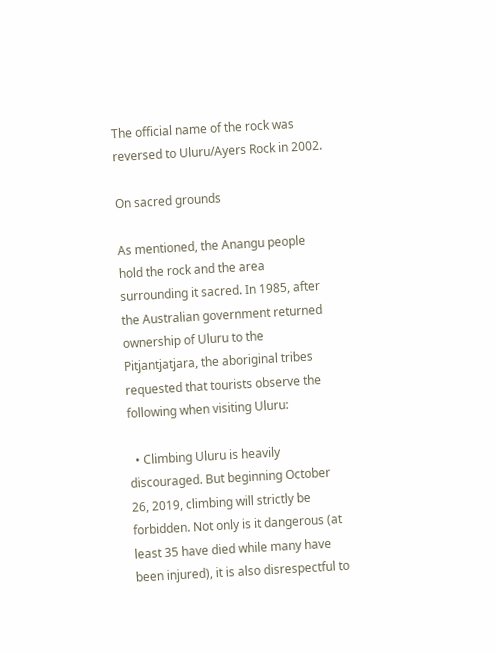The official name of the rock was reversed to Uluru/Ayers Rock in 2002.

On sacred grounds

As mentioned, the Anangu people hold the rock and the area surrounding it sacred. In 1985, after the Australian government returned ownership of Uluru to the Pitjantjatjara, the aboriginal tribes requested that tourists observe the following when visiting Uluru:

  • Climbing Uluru is heavily discouraged. But beginning October 26, 2019, climbing will strictly be forbidden. Not only is it dangerous (at least 35 have died while many have been injured), it is also disrespectful to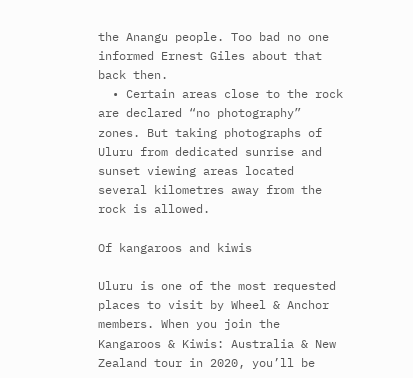the Anangu people. Too bad no one informed Ernest Giles about that back then.
  • Certain areas close to the rock are declared “no photography” zones. But taking photographs of Uluru from dedicated sunrise and sunset viewing areas located several kilometres away from the rock is allowed.

Of kangaroos and kiwis

Uluru is one of the most requested places to visit by Wheel & Anchor members. When you join the Kangaroos & Kiwis: Australia & New Zealand tour in 2020, you’ll be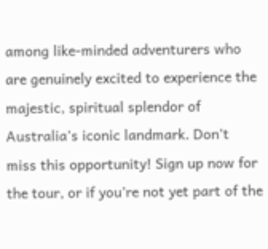among like-minded adventurers who are genuinely excited to experience the majestic, spiritual splendor of Australia’s iconic landmark. Don’t miss this opportunity! Sign up now for the tour, or if you’re not yet part of the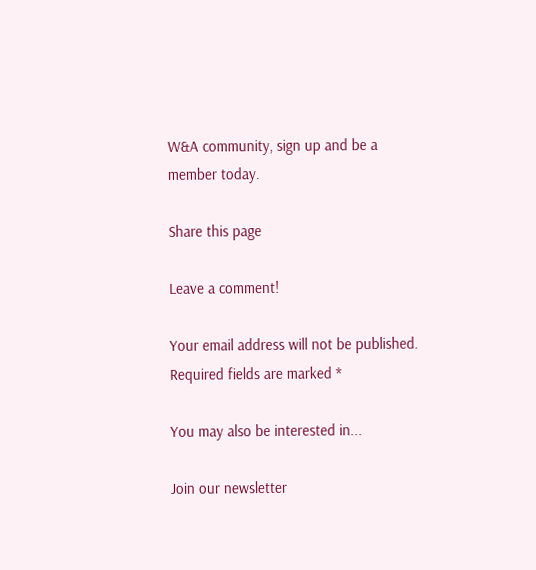W&A community, sign up and be a member today.

Share this page

Leave a comment!

Your email address will not be published. Required fields are marked *

You may also be interested in...

Join our newsletter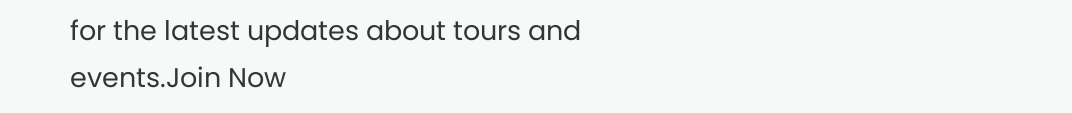for the latest updates about tours and events.Join Now